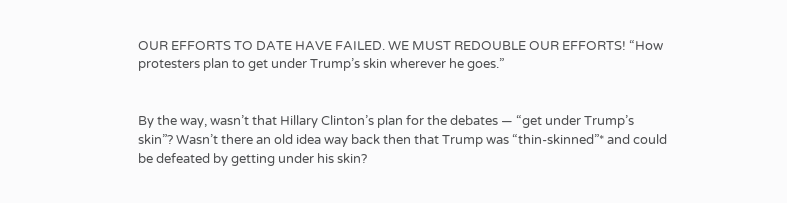OUR EFFORTS TO DATE HAVE FAILED. WE MUST REDOUBLE OUR EFFORTS! “How protesters plan to get under Trump’s skin wherever he goes.”


By the way, wasn’t that Hillary Clinton’s plan for the debates — “get under Trump’s skin”? Wasn’t there an old idea way back then that Trump was “thin-skinned”* and could be defeated by getting under his skin?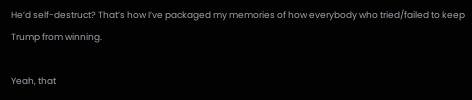He’d self-destruct? That’s how I’ve packaged my memories of how everybody who tried/failed to keep Trump from winning.

Yeah, that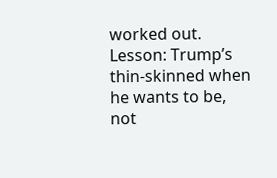worked out. Lesson: Trump’s thin-skinned when he wants to be, not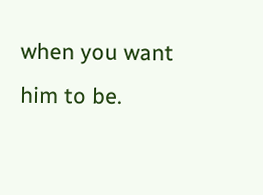when you want him to be.